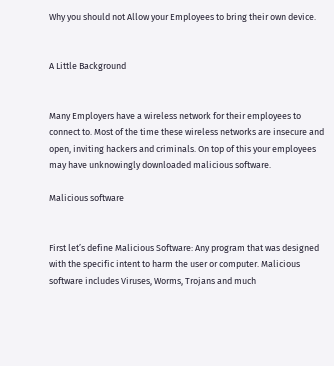Why you should not Allow your Employees to bring their own device.


A Little Background


Many Employers have a wireless network for their employees to connect to. Most of the time these wireless networks are insecure and open, inviting hackers and criminals. On top of this your employees may have unknowingly downloaded malicious software.

Malicious software


First let’s define Malicious Software: Any program that was designed with the specific intent to harm the user or computer. Malicious software includes Viruses, Worms, Trojans and much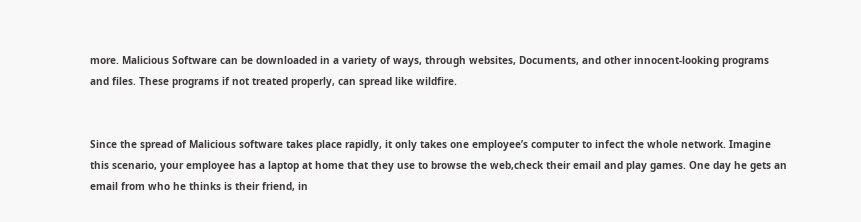more. Malicious Software can be downloaded in a variety of ways, through websites, Documents, and other innocent-looking programs and files. These programs if not treated properly, can spread like wildfire.


Since the spread of Malicious software takes place rapidly, it only takes one employee’s computer to infect the whole network. Imagine this scenario, your employee has a laptop at home that they use to browse the web,check their email and play games. One day he gets an email from who he thinks is their friend, in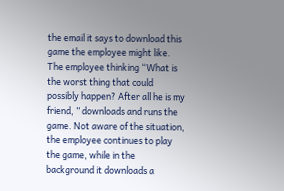the email it says to download this game the employee might like. The employee thinking “What is the worst thing that could possibly happen? After all he is my friend, ” downloads and runs the game. Not aware of the situation, the employee continues to play the game, while in the background it downloads a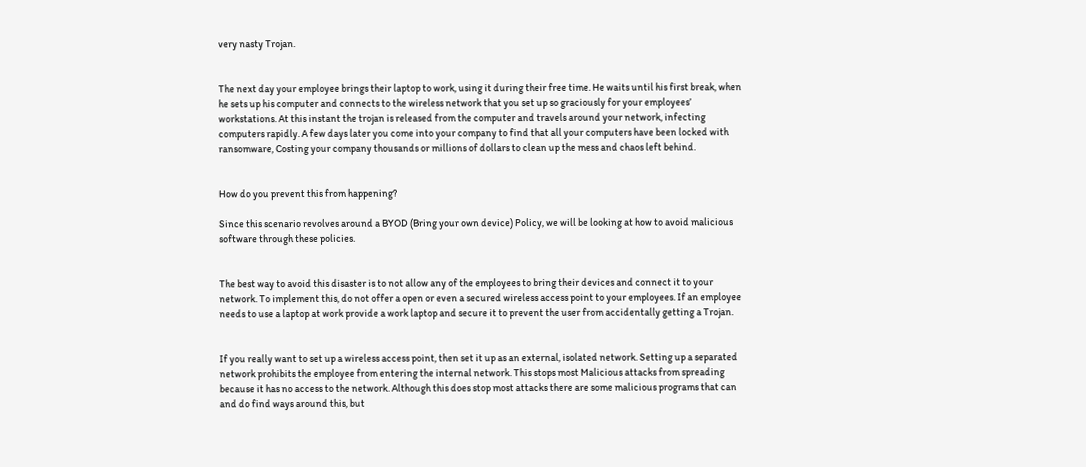very nasty Trojan.


The next day your employee brings their laptop to work, using it during their free time. He waits until his first break, when he sets up his computer and connects to the wireless network that you set up so graciously for your employees’ workstations. At this instant the trojan is released from the computer and travels around your network, infecting computers rapidly. A few days later you come into your company to find that all your computers have been locked with ransomware, Costing your company thousands or millions of dollars to clean up the mess and chaos left behind.


How do you prevent this from happening?

Since this scenario revolves around a BYOD (Bring your own device) Policy, we will be looking at how to avoid malicious software through these policies.


The best way to avoid this disaster is to not allow any of the employees to bring their devices and connect it to your network. To implement this, do not offer a open or even a secured wireless access point to your employees. If an employee needs to use a laptop at work provide a work laptop and secure it to prevent the user from accidentally getting a Trojan.


If you really want to set up a wireless access point, then set it up as an external, isolated network. Setting up a separated network prohibits the employee from entering the internal network. This stops most Malicious attacks from spreading because it has no access to the network. Although this does stop most attacks there are some malicious programs that can and do find ways around this, but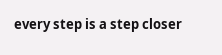every step is a step closer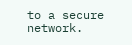to a secure network.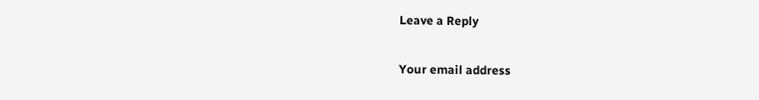Leave a Reply

Your email address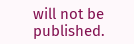will not be published.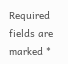Required fields are marked *